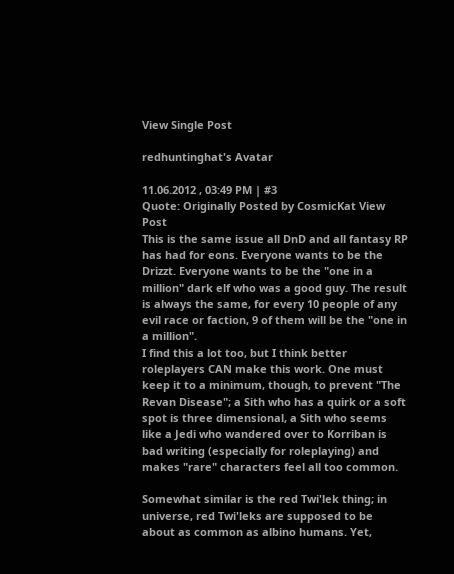View Single Post

redhuntinghat's Avatar

11.06.2012 , 03:49 PM | #3
Quote: Originally Posted by CosmicKat View Post
This is the same issue all DnD and all fantasy RP has had for eons. Everyone wants to be the Drizzt. Everyone wants to be the "one in a million" dark elf who was a good guy. The result is always the same, for every 10 people of any evil race or faction, 9 of them will be the "one in a million".
I find this a lot too, but I think better roleplayers CAN make this work. One must keep it to a minimum, though, to prevent "The Revan Disease"; a Sith who has a quirk or a soft spot is three dimensional, a Sith who seems like a Jedi who wandered over to Korriban is bad writing (especially for roleplaying) and makes "rare" characters feel all too common.

Somewhat similar is the red Twi'lek thing; in universe, red Twi'leks are supposed to be about as common as albino humans. Yet,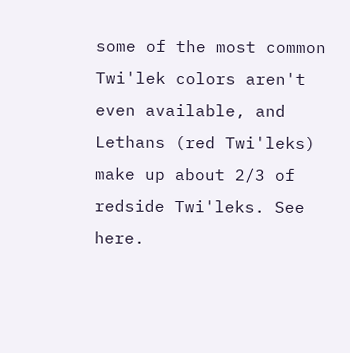some of the most common Twi'lek colors aren't even available, and Lethans (red Twi'leks) make up about 2/3 of redside Twi'leks. See here.